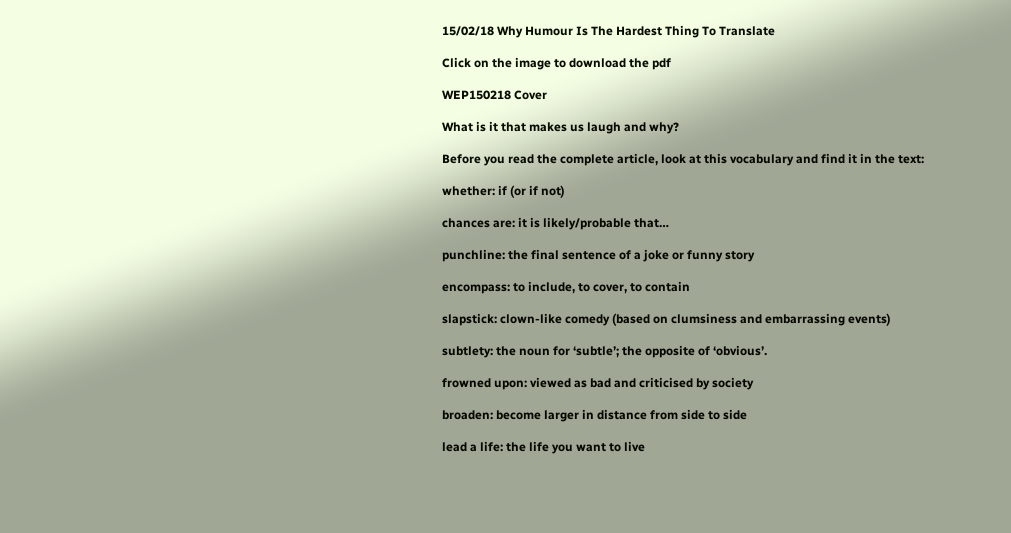15/02/18 Why Humour Is The Hardest Thing To Translate

Click on the image to download the pdf

WEP150218 Cover

What is it that makes us laugh and why?

Before you read the complete article, look at this vocabulary and find it in the text:

whether: if (or if not)

chances are: it is likely/probable that…

punchline: the final sentence of a joke or funny story

encompass: to include, to cover, to contain

slapstick: clown-like comedy (based on clumsiness and embarrassing events)

subtlety: the noun for ‘subtle’; the opposite of ‘obvious’.

frowned upon: viewed as bad and criticised by society

broaden: become larger in distance from side to side

lead a life: the life you want to live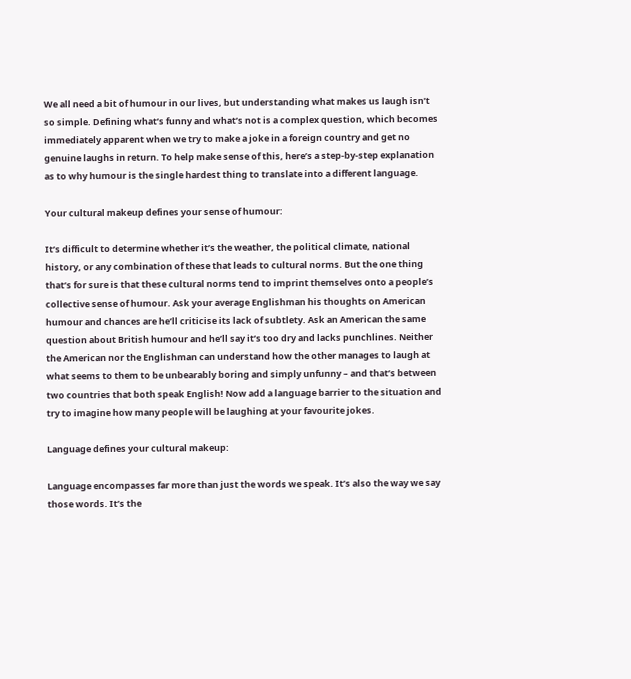We all need a bit of humour in our lives, but understanding what makes us laugh isn’t so simple. Defining what’s funny and what’s not is a complex question, which becomes immediately apparent when we try to make a joke in a foreign country and get no genuine laughs in return. To help make sense of this, here’s a step-by-step explanation as to why humour is the single hardest thing to translate into a different language.

Your cultural makeup defines your sense of humour:

It’s difficult to determine whether it’s the weather, the political climate, national history, or any combination of these that leads to cultural norms. But the one thing that’s for sure is that these cultural norms tend to imprint themselves onto a people’s collective sense of humour. Ask your average Englishman his thoughts on American humour and chances are he’ll criticise its lack of subtlety. Ask an American the same question about British humour and he’ll say it’s too dry and lacks punchlines. Neither the American nor the Englishman can understand how the other manages to laugh at what seems to them to be unbearably boring and simply unfunny – and that’s between two countries that both speak English! Now add a language barrier to the situation and try to imagine how many people will be laughing at your favourite jokes.

Language defines your cultural makeup:

Language encompasses far more than just the words we speak. It’s also the way we say those words. It’s the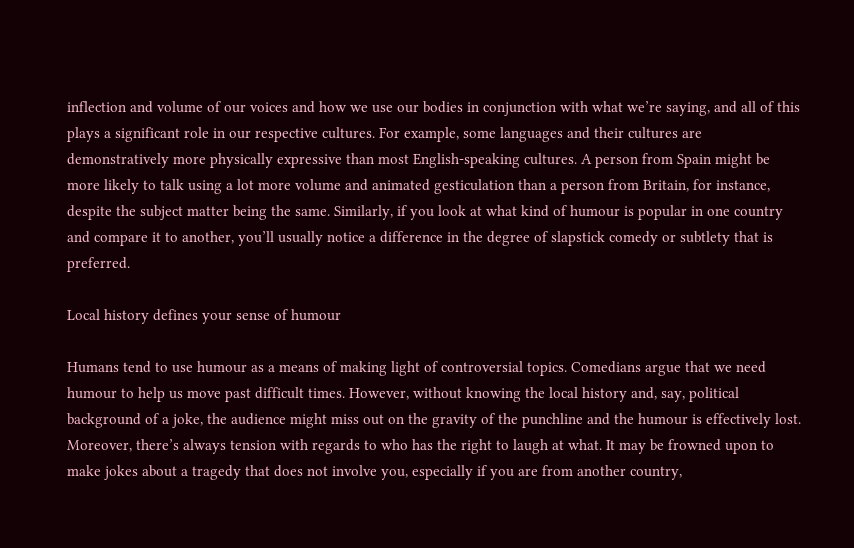inflection and volume of our voices and how we use our bodies in conjunction with what we’re saying, and all of this plays a significant role in our respective cultures. For example, some languages and their cultures are demonstratively more physically expressive than most English-speaking cultures. A person from Spain might be more likely to talk using a lot more volume and animated gesticulation than a person from Britain, for instance, despite the subject matter being the same. Similarly, if you look at what kind of humour is popular in one country and compare it to another, you’ll usually notice a difference in the degree of slapstick comedy or subtlety that is preferred.

Local history defines your sense of humour

Humans tend to use humour as a means of making light of controversial topics. Comedians argue that we need humour to help us move past difficult times. However, without knowing the local history and, say, political background of a joke, the audience might miss out on the gravity of the punchline and the humour is effectively lost. Moreover, there’s always tension with regards to who has the right to laugh at what. It may be frowned upon to make jokes about a tragedy that does not involve you, especially if you are from another country,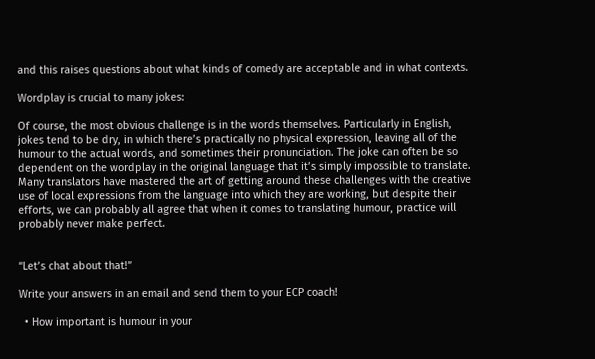and this raises questions about what kinds of comedy are acceptable and in what contexts.

Wordplay is crucial to many jokes:

Of course, the most obvious challenge is in the words themselves. Particularly in English, jokes tend to be dry, in which there’s practically no physical expression, leaving all of the humour to the actual words, and sometimes their pronunciation. The joke can often be so dependent on the wordplay in the original language that it’s simply impossible to translate. Many translators have mastered the art of getting around these challenges with the creative use of local expressions from the language into which they are working, but despite their efforts, we can probably all agree that when it comes to translating humour, practice will probably never make perfect.


“Let’s chat about that!”

Write your answers in an email and send them to your ECP coach!

  • How important is humour in your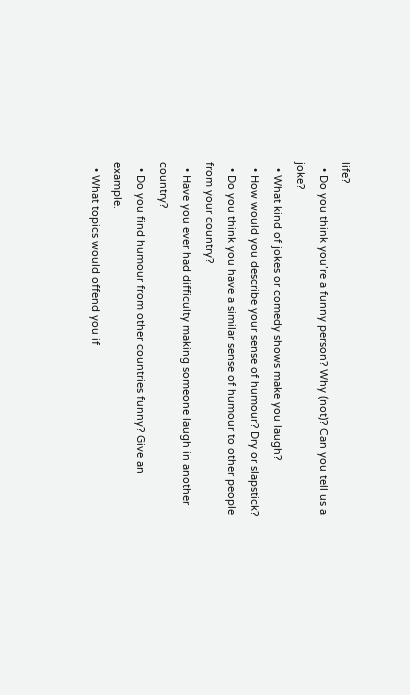life?
  • Do you think you’re a funny person? Why (not)? Can you tell us a joke?
  • What kind of jokes or comedy shows make you laugh?
  • How would you describe your sense of humour? Dry or slapstick?
  • Do you think you have a similar sense of humour to other people from your country?
  • Have you ever had difficulty making someone laugh in another country?
  • Do you find humour from other countries funny? Give an example.
  • What topics would offend you if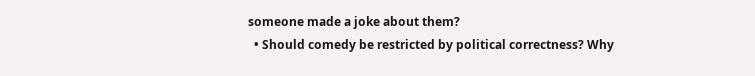someone made a joke about them?
  • Should comedy be restricted by political correctness? Why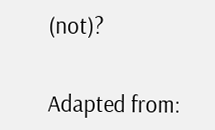(not)?


Adapted from: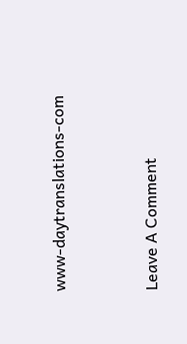www-daytranslations-com


Leave A Comment